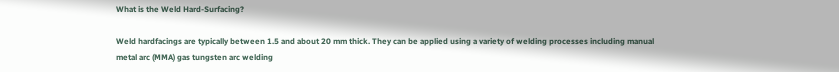What is the Weld Hard-Surfacing?

Weld hardfacings are typically between 1.5 and about 20 mm thick. They can be applied using a variety of welding processes including manual metal arc (MMA) gas tungsten arc welding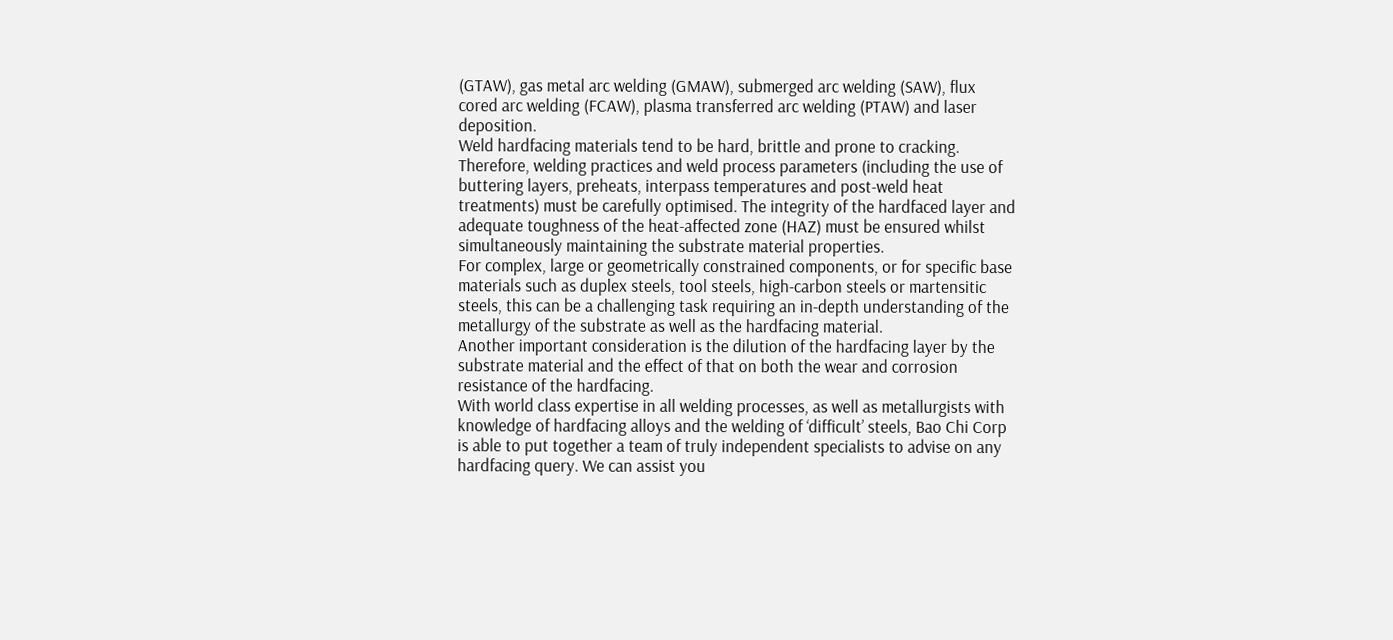(GTAW), gas metal arc welding (GMAW), submerged arc welding (SAW), flux cored arc welding (FCAW), plasma transferred arc welding (PTAW) and laser deposition.
Weld hardfacing materials tend to be hard, brittle and prone to cracking. Therefore, welding practices and weld process parameters (including the use of buttering layers, preheats, interpass temperatures and post-weld heat treatments) must be carefully optimised. The integrity of the hardfaced layer and adequate toughness of the heat-affected zone (HAZ) must be ensured whilst simultaneously maintaining the substrate material properties.
For complex, large or geometrically constrained components, or for specific base materials such as duplex steels, tool steels, high-carbon steels or martensitic steels, this can be a challenging task requiring an in-depth understanding of the metallurgy of the substrate as well as the hardfacing material.
Another important consideration is the dilution of the hardfacing layer by the substrate material and the effect of that on both the wear and corrosion resistance of the hardfacing.
With world class expertise in all welding processes, as well as metallurgists with knowledge of hardfacing alloys and the welding of ‘difficult’ steels, Bao Chi Corp is able to put together a team of truly independent specialists to advise on any hardfacing query. We can assist you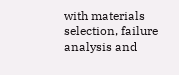with materials selection, failure analysis and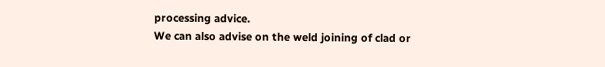processing advice.
We can also advise on the weld joining of clad or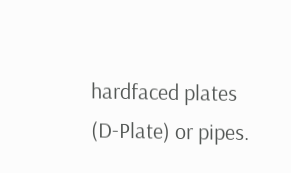hardfaced plates (D-Plate) or pipes.